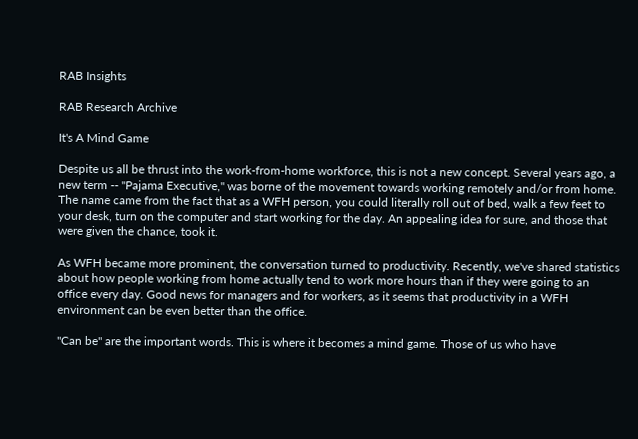RAB Insights

RAB Research Archive

It's A Mind Game

Despite us all be thrust into the work-from-home workforce, this is not a new concept. Several years ago, a new term -- "Pajama Executive," was borne of the movement towards working remotely and/or from home. The name came from the fact that as a WFH person, you could literally roll out of bed, walk a few feet to your desk, turn on the computer and start working for the day. An appealing idea for sure, and those that were given the chance, took it.

As WFH became more prominent, the conversation turned to productivity. Recently, we've shared statistics about how people working from home actually tend to work more hours than if they were going to an office every day. Good news for managers and for workers, as it seems that productivity in a WFH environment can be even better than the office.

"Can be" are the important words. This is where it becomes a mind game. Those of us who have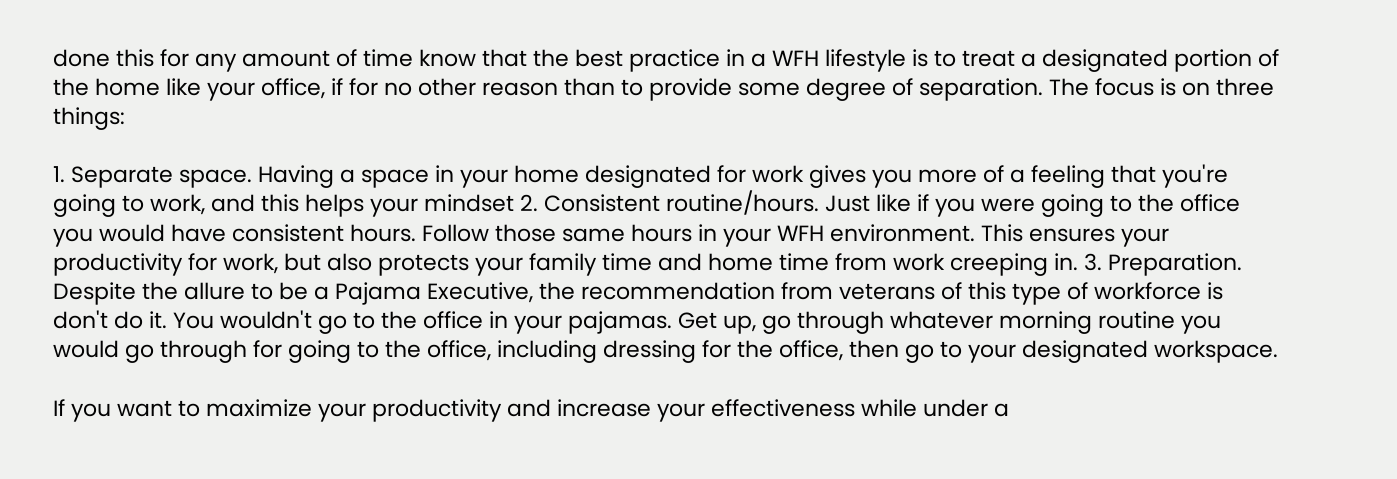done this for any amount of time know that the best practice in a WFH lifestyle is to treat a designated portion of the home like your office, if for no other reason than to provide some degree of separation. The focus is on three things:

1. Separate space. Having a space in your home designated for work gives you more of a feeling that you're going to work, and this helps your mindset 2. Consistent routine/hours. Just like if you were going to the office you would have consistent hours. Follow those same hours in your WFH environment. This ensures your productivity for work, but also protects your family time and home time from work creeping in. 3. Preparation. Despite the allure to be a Pajama Executive, the recommendation from veterans of this type of workforce is don't do it. You wouldn't go to the office in your pajamas. Get up, go through whatever morning routine you would go through for going to the office, including dressing for the office, then go to your designated workspace.

If you want to maximize your productivity and increase your effectiveness while under a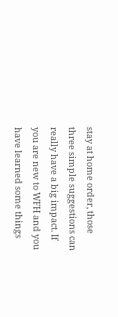stay at home order, those three simple suggestions can really have a big impact. If you are new to WFH and you have learned some things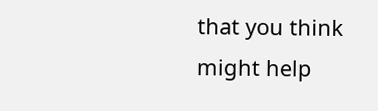that you think might help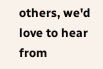others, we'd love to hear from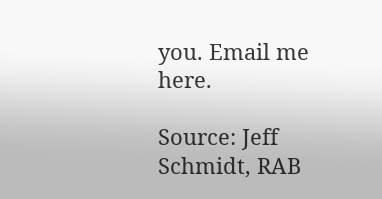you. Email me here.

Source: Jeff Schmidt, RAB